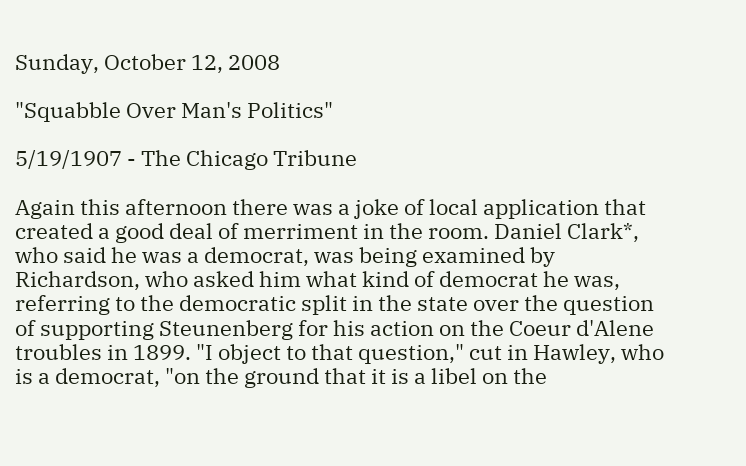Sunday, October 12, 2008

"Squabble Over Man's Politics"

5/19/1907 - The Chicago Tribune

Again this afternoon there was a joke of local application that created a good deal of merriment in the room. Daniel Clark*, who said he was a democrat, was being examined by Richardson, who asked him what kind of democrat he was, referring to the democratic split in the state over the question of supporting Steunenberg for his action on the Coeur d'Alene troubles in 1899. "I object to that question," cut in Hawley, who is a democrat, "on the ground that it is a libel on the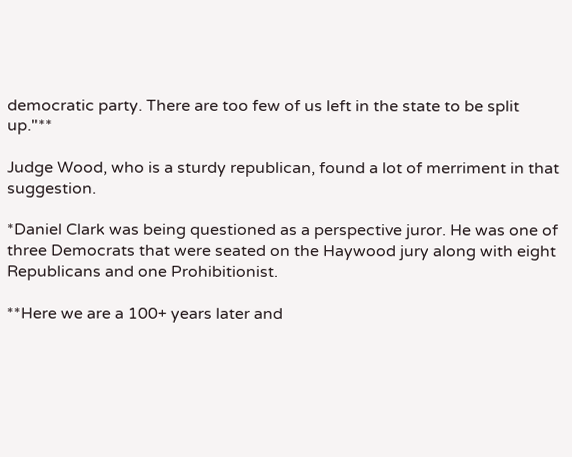democratic party. There are too few of us left in the state to be split up."**

Judge Wood, who is a sturdy republican, found a lot of merriment in that suggestion.

*Daniel Clark was being questioned as a perspective juror. He was one of three Democrats that were seated on the Haywood jury along with eight Republicans and one Prohibitionist.

**Here we are a 100+ years later and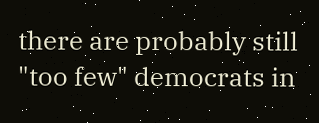there are probably still "too few" democrats in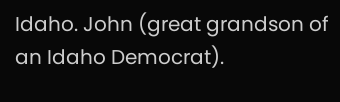Idaho. John (great grandson of an Idaho Democrat).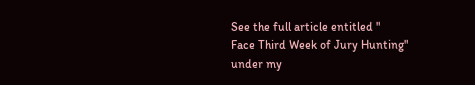See the full article entitled "
Face Third Week of Jury Hunting" under my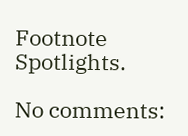Footnote Spotlights.

No comments: